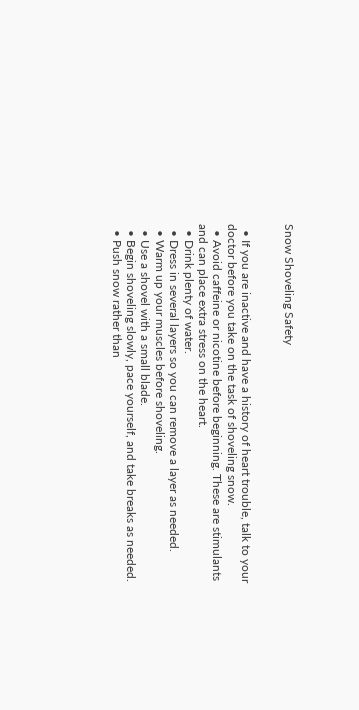Snow Shoveling Safety


  • If you are inactive and have a history of heart trouble, talk to your doctor before you take on the task of shoveling snow.
  • Avoid caffeine or nicotine before beginning. These are stimulants and can place extra stress on the heart.
  • Drink plenty of water.
  • Dress in several layers so you can remove a layer as needed.
  • Warm up your muscles before shoveling.
  • Use a shovel with a small blade.
  • Begin shoveling slowly, pace yourself, and take breaks as needed.
  • Push snow rather than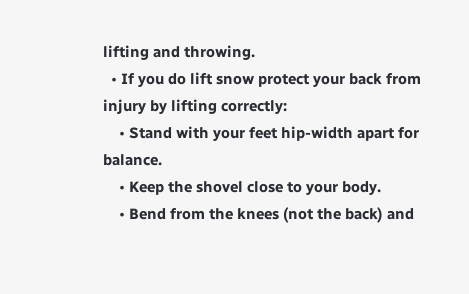lifting and throwing.
  • If you do lift snow protect your back from injury by lifting correctly:
    • Stand with your feet hip-width apart for balance.
    • Keep the shovel close to your body.
    • Bend from the knees (not the back) and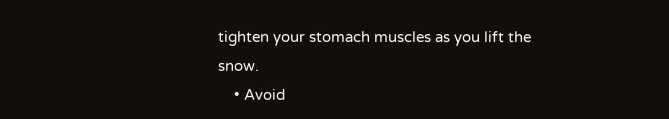tighten your stomach muscles as you lift the snow.
    • Avoid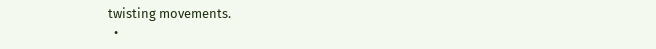twisting movements.
  •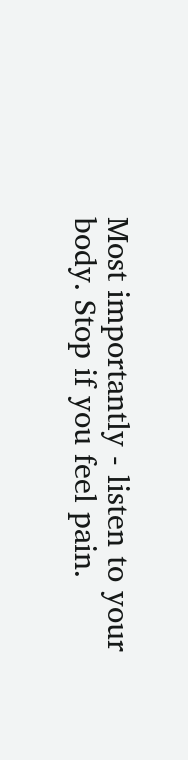Most importantly - listen to your body. Stop if you feel pain.